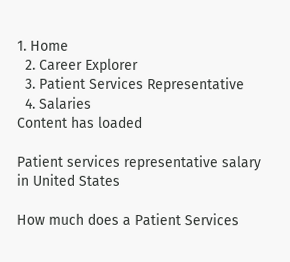1. Home
  2. Career Explorer
  3. Patient Services Representative
  4. Salaries
Content has loaded

Patient services representative salary in United States

How much does a Patient Services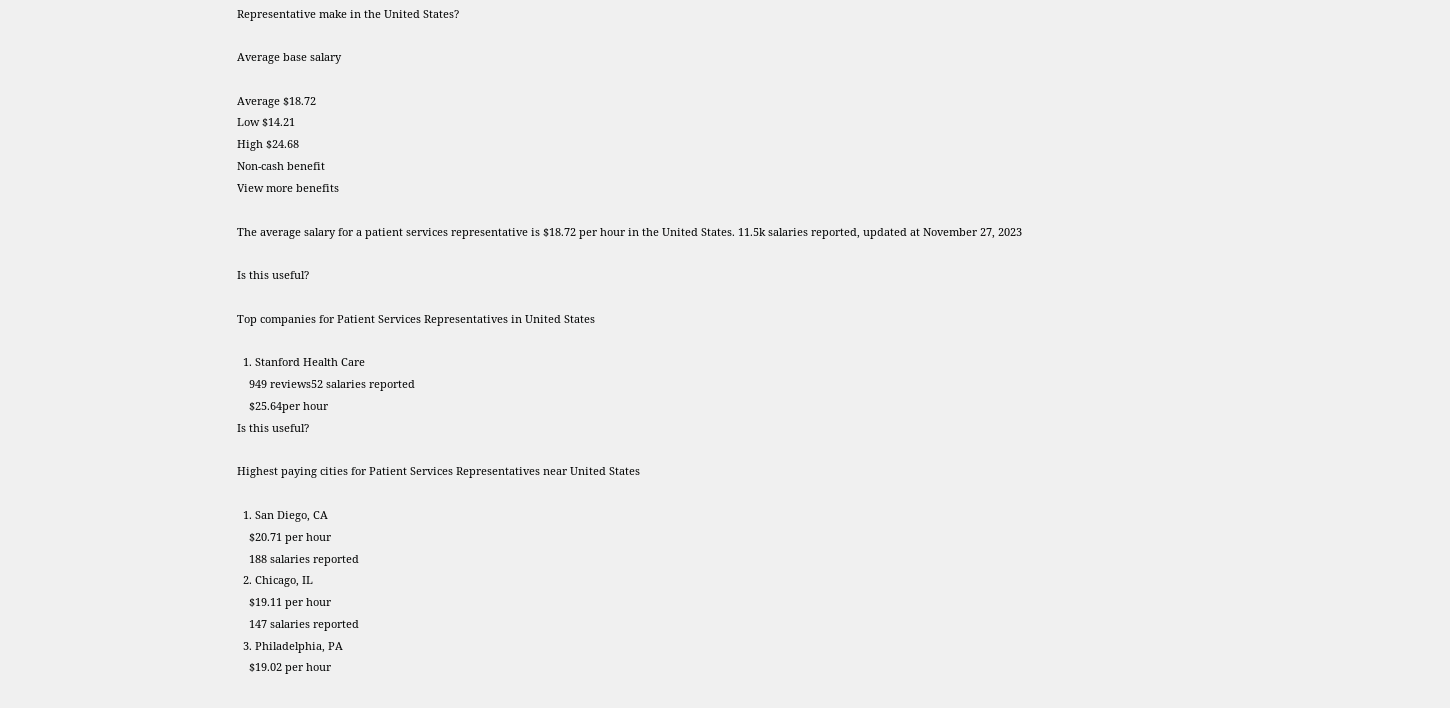Representative make in the United States?

Average base salary

Average $18.72
Low $14.21
High $24.68
Non-cash benefit
View more benefits

The average salary for a patient services representative is $18.72 per hour in the United States. 11.5k salaries reported, updated at November 27, 2023

Is this useful?

Top companies for Patient Services Representatives in United States

  1. Stanford Health Care
    949 reviews52 salaries reported
    $25.64per hour
Is this useful?

Highest paying cities for Patient Services Representatives near United States

  1. San Diego, CA
    $20.71 per hour
    188 salaries reported
  2. Chicago, IL
    $19.11 per hour
    147 salaries reported
  3. Philadelphia, PA
    $19.02 per hour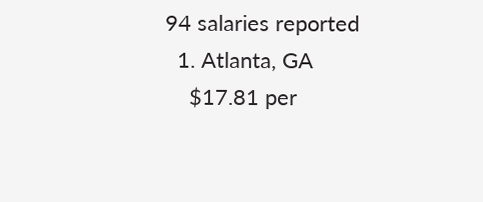94 salaries reported
  1. Atlanta, GA
    $17.81 per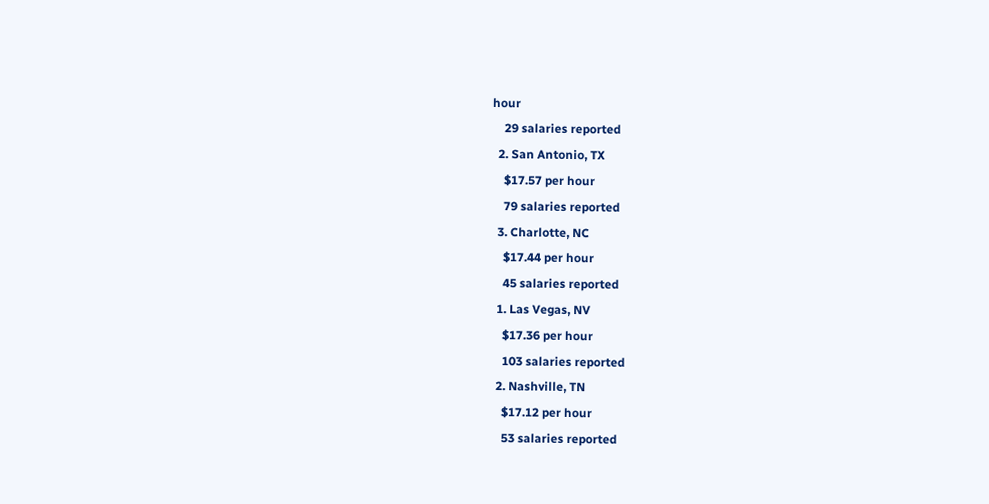hour
    29 salaries reported
  2. San Antonio, TX
    $17.57 per hour
    79 salaries reported
  3. Charlotte, NC
    $17.44 per hour
    45 salaries reported
  1. Las Vegas, NV
    $17.36 per hour
    103 salaries reported
  2. Nashville, TN
    $17.12 per hour
    53 salaries reported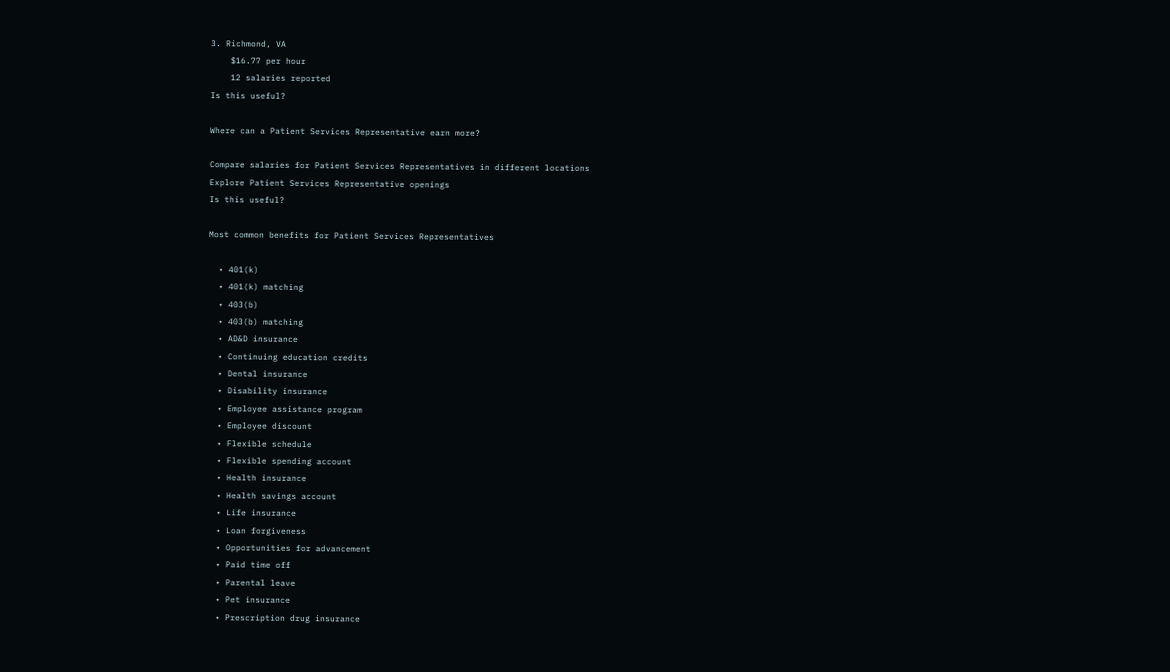3. Richmond, VA
    $16.77 per hour
    12 salaries reported
Is this useful?

Where can a Patient Services Representative earn more?

Compare salaries for Patient Services Representatives in different locations
Explore Patient Services Representative openings
Is this useful?

Most common benefits for Patient Services Representatives

  • 401(k)
  • 401(k) matching
  • 403(b)
  • 403(b) matching
  • AD&D insurance
  • Continuing education credits
  • Dental insurance
  • Disability insurance
  • Employee assistance program
  • Employee discount
  • Flexible schedule
  • Flexible spending account
  • Health insurance
  • Health savings account
  • Life insurance
  • Loan forgiveness
  • Opportunities for advancement
  • Paid time off
  • Parental leave
  • Pet insurance
  • Prescription drug insurance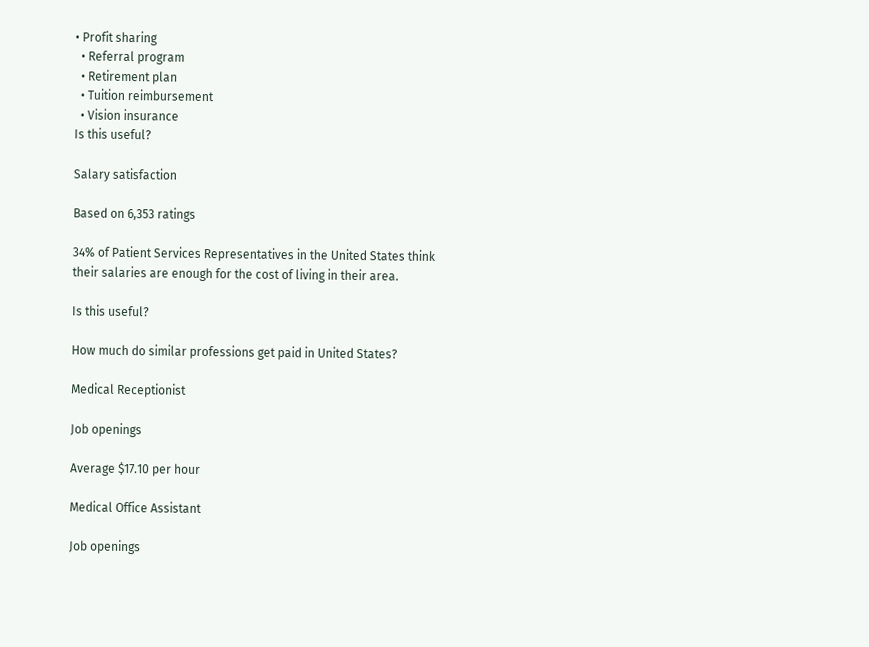• Profit sharing
  • Referral program
  • Retirement plan
  • Tuition reimbursement
  • Vision insurance
Is this useful?

Salary satisfaction

Based on 6,353 ratings

34% of Patient Services Representatives in the United States think their salaries are enough for the cost of living in their area.

Is this useful?

How much do similar professions get paid in United States?

Medical Receptionist

Job openings

Average $17.10 per hour

Medical Office Assistant

Job openings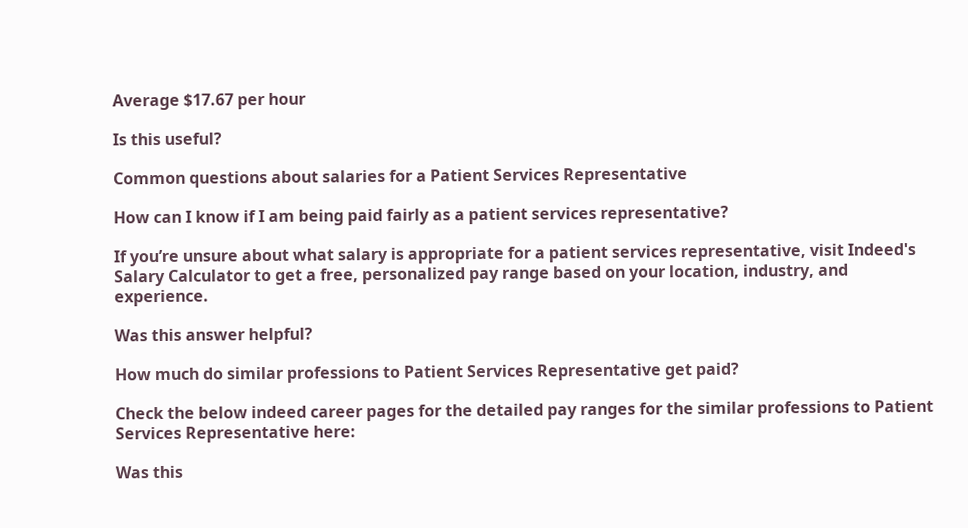Average $17.67 per hour

Is this useful?

Common questions about salaries for a Patient Services Representative

How can I know if I am being paid fairly as a patient services representative?

If you’re unsure about what salary is appropriate for a patient services representative, visit Indeed's Salary Calculator to get a free, personalized pay range based on your location, industry, and experience.

Was this answer helpful?

How much do similar professions to Patient Services Representative get paid?

Check the below indeed career pages for the detailed pay ranges for the similar professions to Patient Services Representative here:

Was this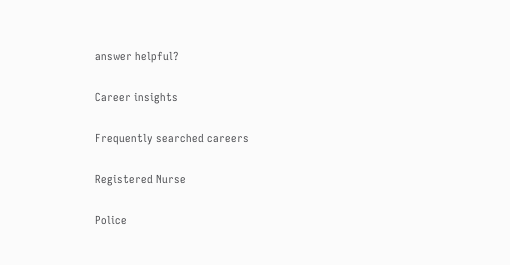answer helpful?

Career insights

Frequently searched careers

Registered Nurse

Police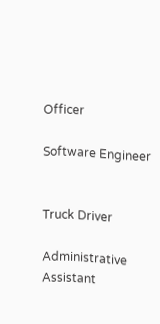Officer

Software Engineer


Truck Driver

Administrative Assistant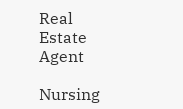Real Estate Agent

Nursing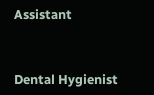Assistant



Dental Hygienist